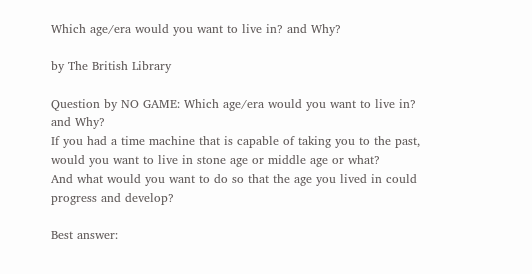Which age/era would you want to live in? and Why?

by The British Library

Question by NO GAME: Which age/era would you want to live in? and Why?
If you had a time machine that is capable of taking you to the past, would you want to live in stone age or middle age or what?
And what would you want to do so that the age you lived in could progress and develop?

Best answer: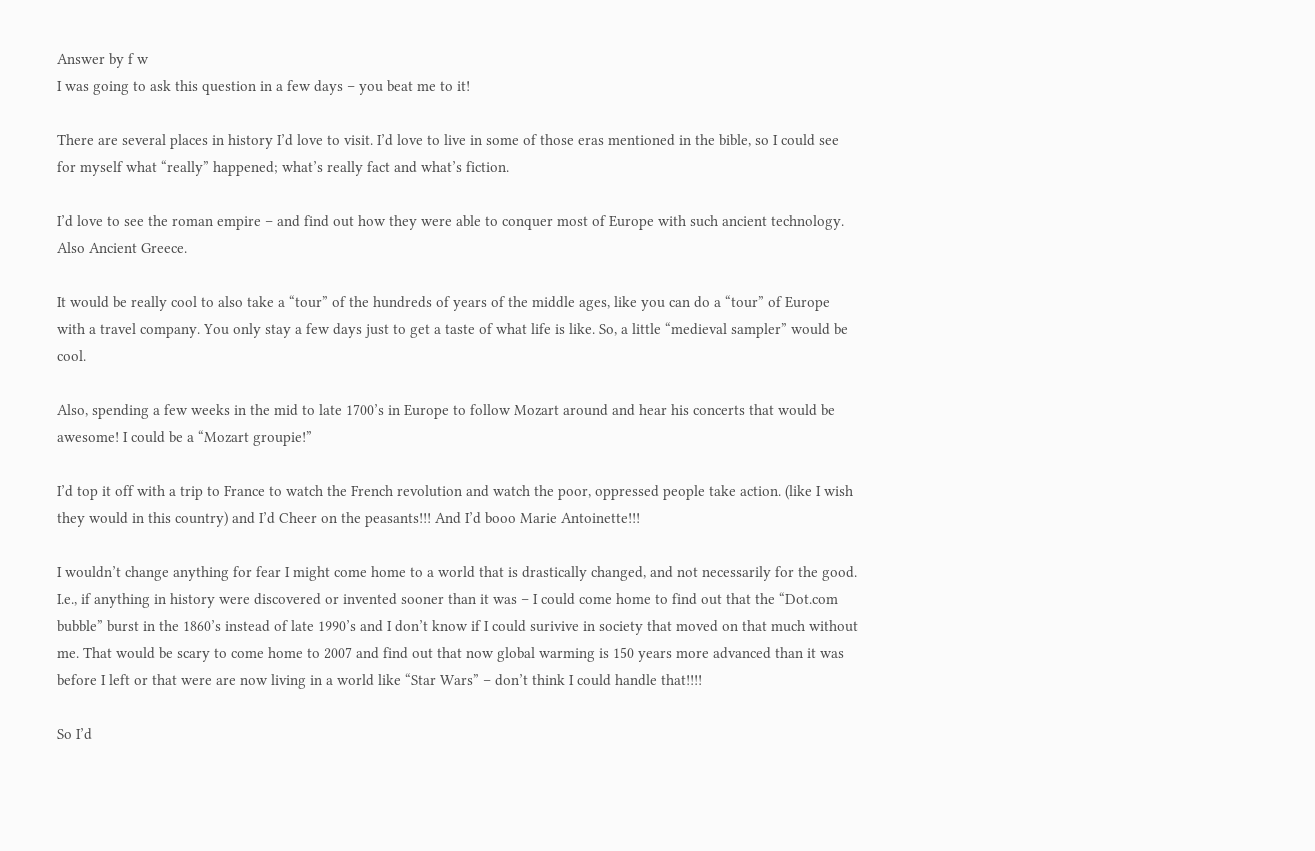Answer by f w
I was going to ask this question in a few days – you beat me to it!

There are several places in history I’d love to visit. I’d love to live in some of those eras mentioned in the bible, so I could see for myself what “really” happened; what’s really fact and what’s fiction.

I’d love to see the roman empire – and find out how they were able to conquer most of Europe with such ancient technology. Also Ancient Greece.

It would be really cool to also take a “tour” of the hundreds of years of the middle ages, like you can do a “tour” of Europe with a travel company. You only stay a few days just to get a taste of what life is like. So, a little “medieval sampler” would be cool.

Also, spending a few weeks in the mid to late 1700’s in Europe to follow Mozart around and hear his concerts that would be awesome! I could be a “Mozart groupie!”

I’d top it off with a trip to France to watch the French revolution and watch the poor, oppressed people take action. (like I wish they would in this country) and I’d Cheer on the peasants!!! And I’d booo Marie Antoinette!!!

I wouldn’t change anything for fear I might come home to a world that is drastically changed, and not necessarily for the good. I.e., if anything in history were discovered or invented sooner than it was – I could come home to find out that the “Dot.com bubble” burst in the 1860’s instead of late 1990’s and I don’t know if I could surivive in society that moved on that much without me. That would be scary to come home to 2007 and find out that now global warming is 150 years more advanced than it was before I left or that were are now living in a world like “Star Wars” – don’t think I could handle that!!!!

So I’d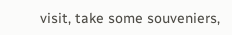visit, take some souveniers,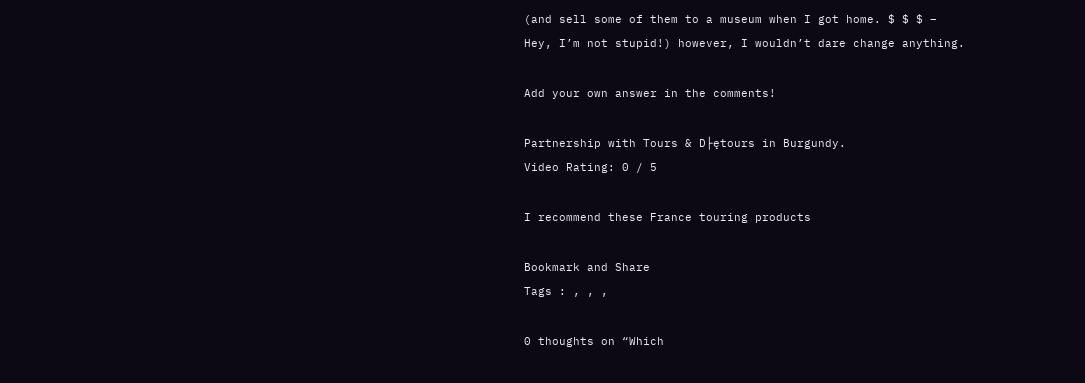(and sell some of them to a museum when I got home. $ $ $ – Hey, I’m not stupid!) however, I wouldn’t dare change anything.

Add your own answer in the comments!

Partnership with Tours & D├ętours in Burgundy.
Video Rating: 0 / 5

I recommend these France touring products

Bookmark and Share
Tags : , , ,

0 thoughts on “Which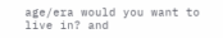age/era would you want to live in? and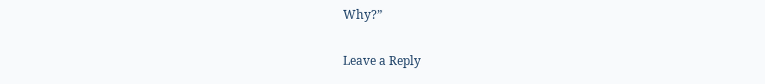Why?”

Leave a Reply